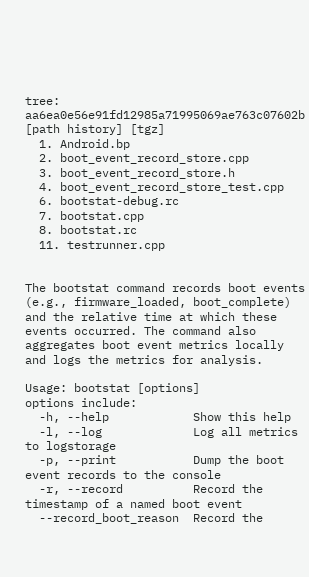tree: aa6ea0e56e91fd12985a71995069ae763c07602b [path history] [tgz]
  1. Android.bp
  2. boot_event_record_store.cpp
  3. boot_event_record_store.h
  4. boot_event_record_store_test.cpp
  6. bootstat-debug.rc
  7. bootstat.cpp
  8. bootstat.rc
  11. testrunner.cpp


The bootstat command records boot events (e.g., firmware_loaded, boot_complete) and the relative time at which these events occurred. The command also aggregates boot event metrics locally and logs the metrics for analysis.

Usage: bootstat [options]
options include:
  -h, --help            Show this help
  -l, --log             Log all metrics to logstorage
  -p, --print           Dump the boot event records to the console
  -r, --record          Record the timestamp of a named boot event
  --record_boot_reason  Record the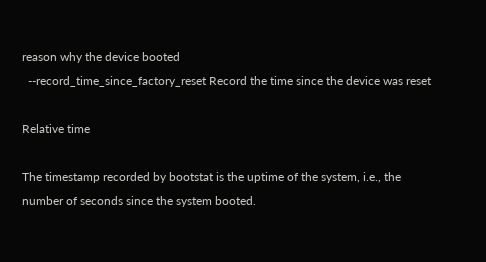reason why the device booted
  --record_time_since_factory_reset Record the time since the device was reset

Relative time

The timestamp recorded by bootstat is the uptime of the system, i.e., the number of seconds since the system booted.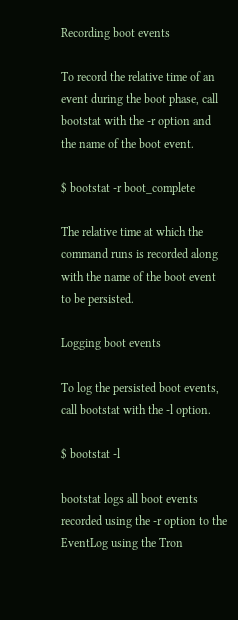Recording boot events

To record the relative time of an event during the boot phase, call bootstat with the -r option and the name of the boot event.

$ bootstat -r boot_complete

The relative time at which the command runs is recorded along with the name of the boot event to be persisted.

Logging boot events

To log the persisted boot events, call bootstat with the -l option.

$ bootstat -l

bootstat logs all boot events recorded using the -r option to the EventLog using the Tron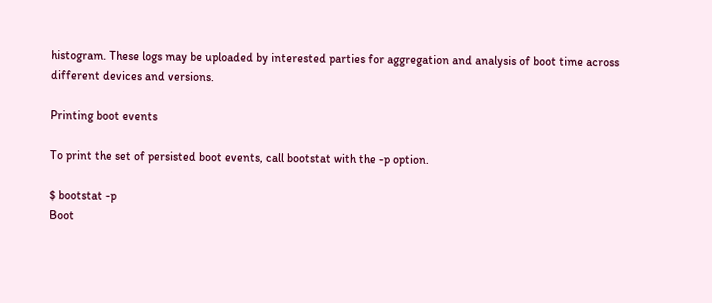histogram. These logs may be uploaded by interested parties for aggregation and analysis of boot time across different devices and versions.

Printing boot events

To print the set of persisted boot events, call bootstat with the -p option.

$ bootstat -p
Boot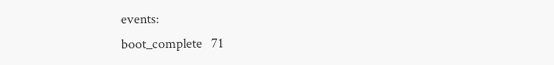events:
boot_complete   71